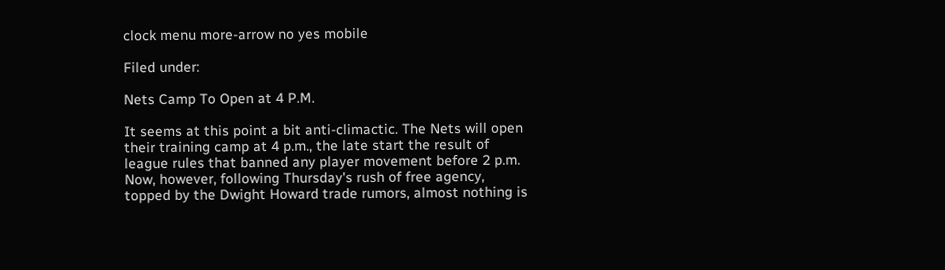clock menu more-arrow no yes mobile

Filed under:

Nets Camp To Open at 4 P.M.

It seems at this point a bit anti-climactic. The Nets will open their training camp at 4 p.m., the late start the result of league rules that banned any player movement before 2 p.m. Now, however, following Thursday's rush of free agency, topped by the Dwight Howard trade rumors, almost nothing is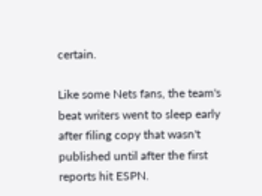certain.

Like some Nets fans, the team's beat writers went to sleep early after filing copy that wasn't published until after the first reports hit ESPN.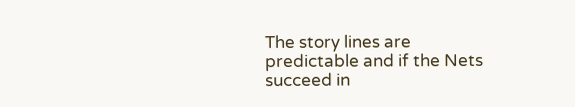The story lines are predictable and if the Nets succeed in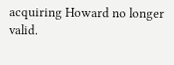acquiring Howard no longer valid.